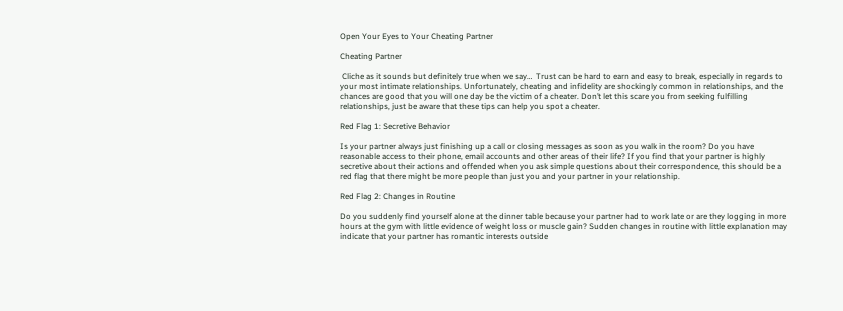Open Your Eyes to Your Cheating Partner

Cheating Partner

 Cliche as it sounds but definitely true when we say…  Trust can be hard to earn and easy to break, especially in regards to your most intimate relationships. Unfortunately, cheating and infidelity are shockingly common in relationships, and the chances are good that you will one day be the victim of a cheater. Don’t let this scare you from seeking fulfilling relationships, just be aware that these tips can help you spot a cheater.

Red Flag 1: Secretive Behavior

Is your partner always just finishing up a call or closing messages as soon as you walk in the room? Do you have reasonable access to their phone, email accounts and other areas of their life? If you find that your partner is highly secretive about their actions and offended when you ask simple questions about their correspondence, this should be a red flag that there might be more people than just you and your partner in your relationship.

Red Flag 2: Changes in Routine

Do you suddenly find yourself alone at the dinner table because your partner had to work late or are they logging in more hours at the gym with little evidence of weight loss or muscle gain? Sudden changes in routine with little explanation may indicate that your partner has romantic interests outside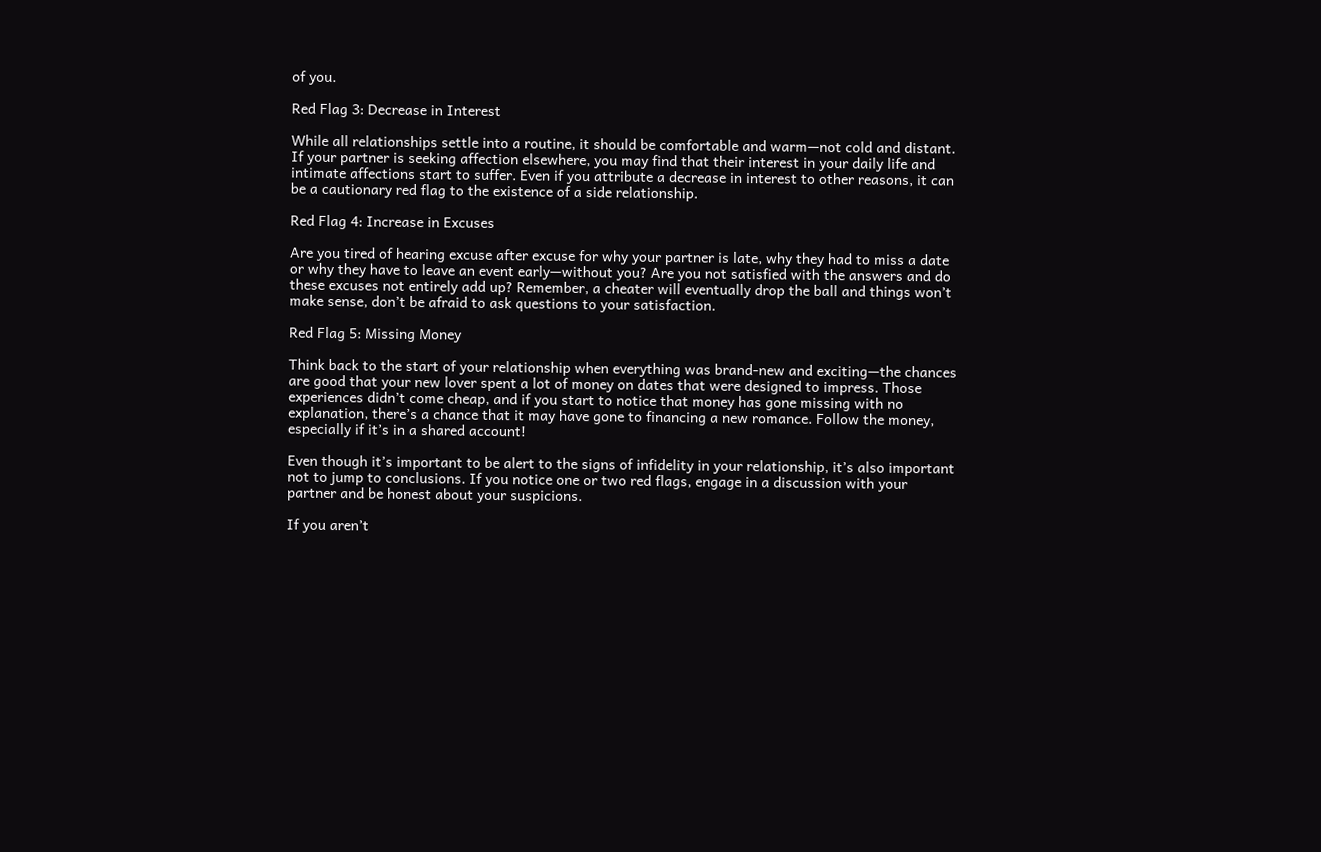of you.

Red Flag 3: Decrease in Interest

While all relationships settle into a routine, it should be comfortable and warm—not cold and distant. If your partner is seeking affection elsewhere, you may find that their interest in your daily life and intimate affections start to suffer. Even if you attribute a decrease in interest to other reasons, it can be a cautionary red flag to the existence of a side relationship.

Red Flag 4: Increase in Excuses

Are you tired of hearing excuse after excuse for why your partner is late, why they had to miss a date or why they have to leave an event early—without you? Are you not satisfied with the answers and do these excuses not entirely add up? Remember, a cheater will eventually drop the ball and things won’t make sense, don’t be afraid to ask questions to your satisfaction.

Red Flag 5: Missing Money

Think back to the start of your relationship when everything was brand-new and exciting—the chances are good that your new lover spent a lot of money on dates that were designed to impress. Those experiences didn’t come cheap, and if you start to notice that money has gone missing with no explanation, there’s a chance that it may have gone to financing a new romance. Follow the money, especially if it’s in a shared account!

Even though it’s important to be alert to the signs of infidelity in your relationship, it’s also important not to jump to conclusions. If you notice one or two red flags, engage in a discussion with your partner and be honest about your suspicions.

If you aren’t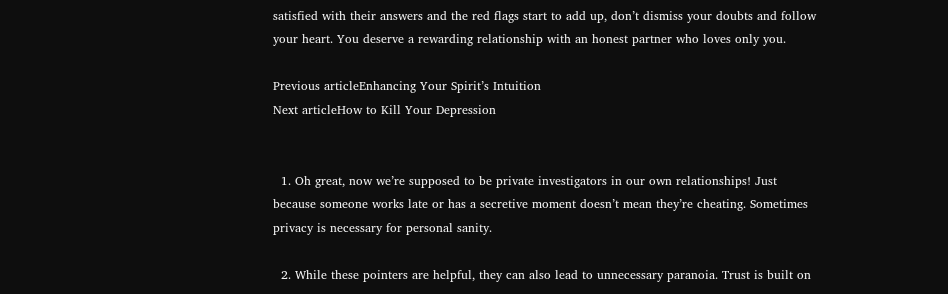satisfied with their answers and the red flags start to add up, don’t dismiss your doubts and follow your heart. You deserve a rewarding relationship with an honest partner who loves only you.

Previous articleEnhancing Your Spirit’s Intuition
Next articleHow to Kill Your Depression


  1. Oh great, now we’re supposed to be private investigators in our own relationships! Just because someone works late or has a secretive moment doesn’t mean they’re cheating. Sometimes privacy is necessary for personal sanity.

  2. While these pointers are helpful, they can also lead to unnecessary paranoia. Trust is built on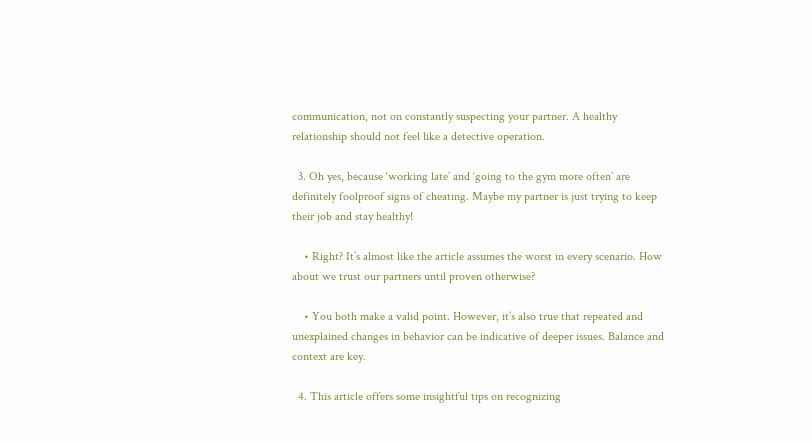communication, not on constantly suspecting your partner. A healthy relationship should not feel like a detective operation.

  3. Oh yes, because ‘working late’ and ‘going to the gym more often’ are definitely foolproof signs of cheating. Maybe my partner is just trying to keep their job and stay healthy!

    • Right? It’s almost like the article assumes the worst in every scenario. How about we trust our partners until proven otherwise?

    • You both make a valid point. However, it’s also true that repeated and unexplained changes in behavior can be indicative of deeper issues. Balance and context are key.

  4. This article offers some insightful tips on recognizing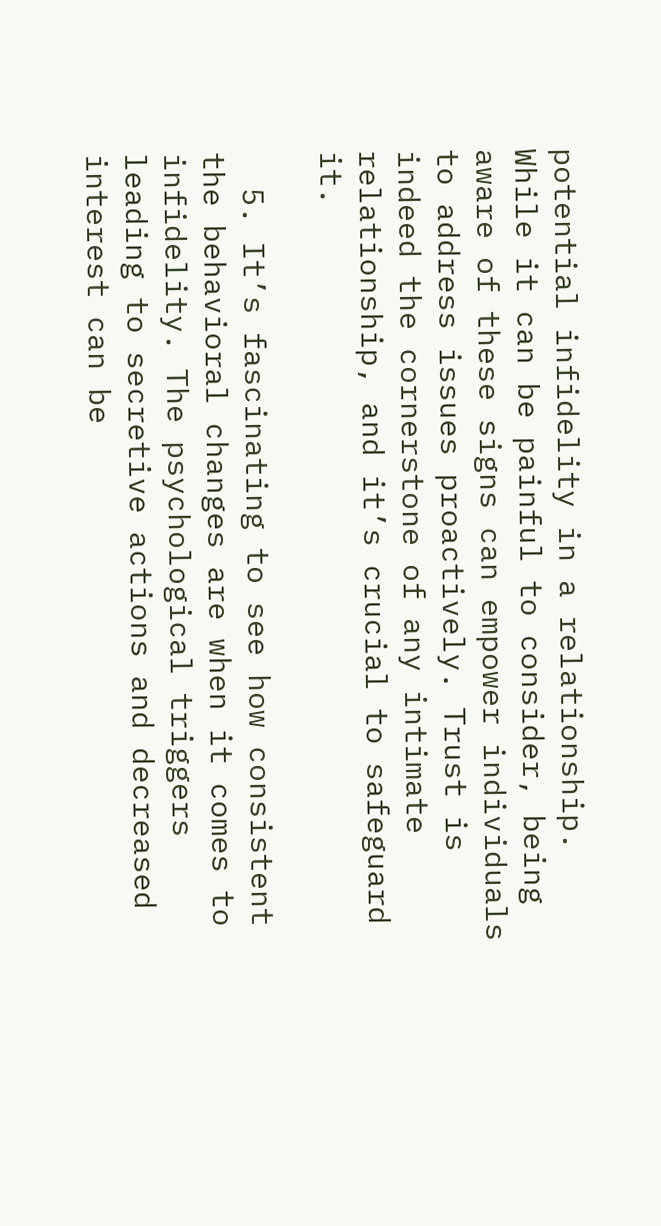potential infidelity in a relationship. While it can be painful to consider, being aware of these signs can empower individuals to address issues proactively. Trust is indeed the cornerstone of any intimate relationship, and it’s crucial to safeguard it.

  5. It’s fascinating to see how consistent the behavioral changes are when it comes to infidelity. The psychological triggers leading to secretive actions and decreased interest can be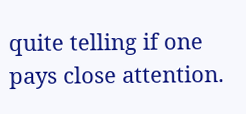quite telling if one pays close attention.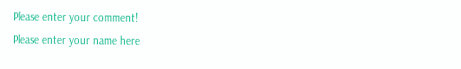Please enter your comment!
Please enter your name here